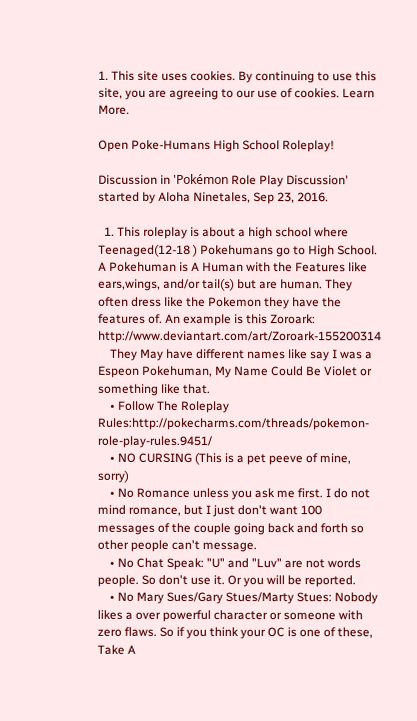1. This site uses cookies. By continuing to use this site, you are agreeing to our use of cookies. Learn More.

Open Poke-Humans High School Roleplay!

Discussion in 'Pokémon Role Play Discussion' started by Aloha Ninetales, Sep 23, 2016.

  1. This roleplay is about a high school where Teenaged(12-18 ) Pokehumans go to High School. A Pokehuman is A Human with the Features like ears,wings, and/or tail(s) but are human. They often dress like the Pokemon they have the features of. An example is this Zoroark: http://www.deviantart.com/art/Zoroark-155200314
    They May have different names like say I was a Espeon Pokehuman, My Name Could Be Violet or something like that.
    • Follow The Roleplay Rules:http://pokecharms.com/threads/pokemon-role-play-rules.9451/
    • NO CURSING (This is a pet peeve of mine, sorry)
    • No Romance unless you ask me first. I do not mind romance, but I just don't want 100 messages of the couple going back and forth so other people can't message.
    • No Chat Speak: "U" and "Luv" are not words people. So don't use it. Or you will be reported.
    • No Mary Sues/Gary Stues/Marty Stues: Nobody likes a over powerful character or someone with zero flaws. So if you think your OC is one of these, Take A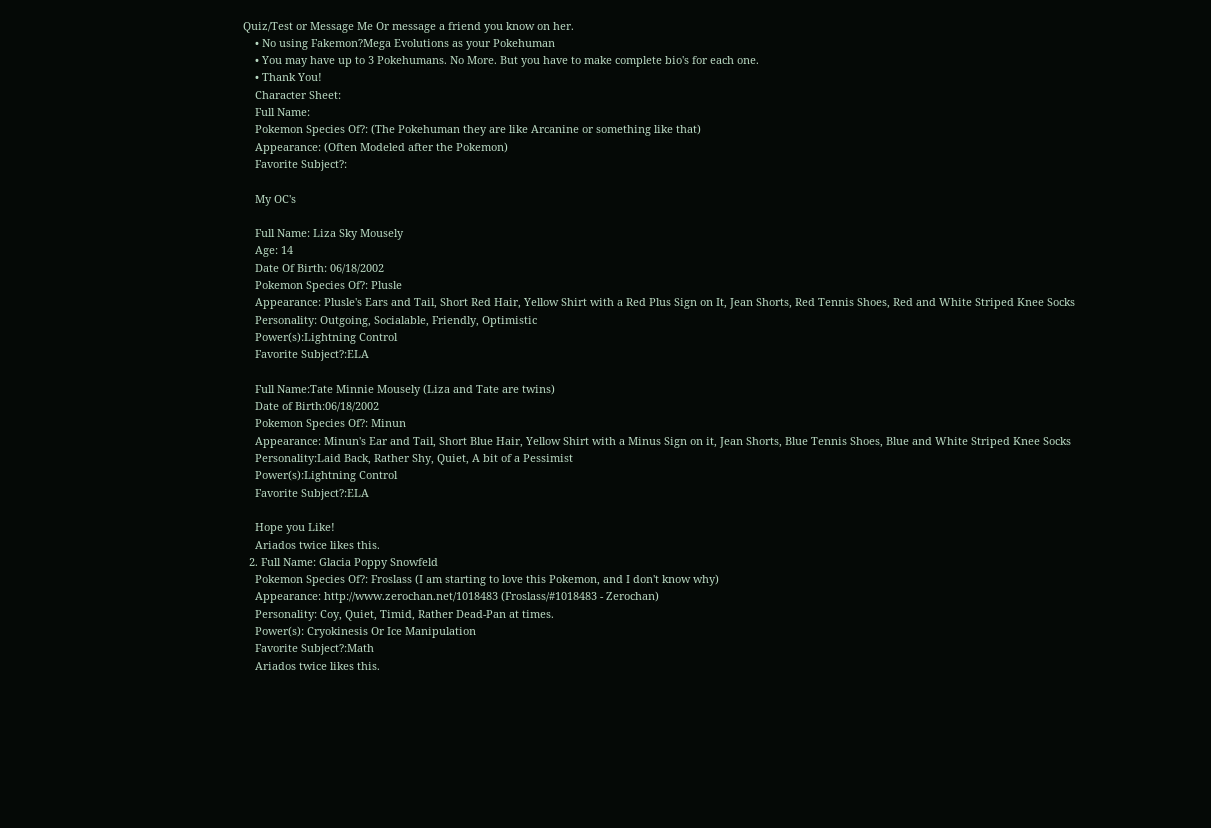Quiz/Test or Message Me Or message a friend you know on her.
    • No using Fakemon?Mega Evolutions as your Pokehuman
    • You may have up to 3 Pokehumans. No More. But you have to make complete bio's for each one.
    • Thank You!
    Character Sheet:
    Full Name:
    Pokemon Species Of?: (The Pokehuman they are like Arcanine or something like that)
    Appearance: (Often Modeled after the Pokemon)
    Favorite Subject?:

    My OC's

    Full Name: Liza Sky Mousely
    Age: 14
    Date Of Birth: 06/18/2002
    Pokemon Species Of?: Plusle
    Appearance: Plusle's Ears and Tail, Short Red Hair, Yellow Shirt with a Red Plus Sign on It, Jean Shorts, Red Tennis Shoes, Red and White Striped Knee Socks
    Personality: Outgoing, Socialable, Friendly, Optimistic
    Power(s):Lightning Control
    Favorite Subject?:ELA

    Full Name:Tate Minnie Mousely (Liza and Tate are twins)
    Date of Birth:06/18/2002
    Pokemon Species Of?: Minun
    Appearance: Minun's Ear and Tail, Short Blue Hair, Yellow Shirt with a Minus Sign on it, Jean Shorts, Blue Tennis Shoes, Blue and White Striped Knee Socks
    Personality:Laid Back, Rather Shy, Quiet, A bit of a Pessimist
    Power(s):Lightning Control
    Favorite Subject?:ELA

    Hope you Like!
    Ariados twice likes this.
  2. Full Name: Glacia Poppy Snowfeld
    Pokemon Species Of?: Froslass (I am starting to love this Pokemon, and I don't know why)
    Appearance: http://www.zerochan.net/1018483 (Froslass/#1018483 - Zerochan)
    Personality: Coy, Quiet, Timid, Rather Dead-Pan at times.
    Power(s): Cryokinesis Or Ice Manipulation
    Favorite Subject?:Math
    Ariados twice likes this.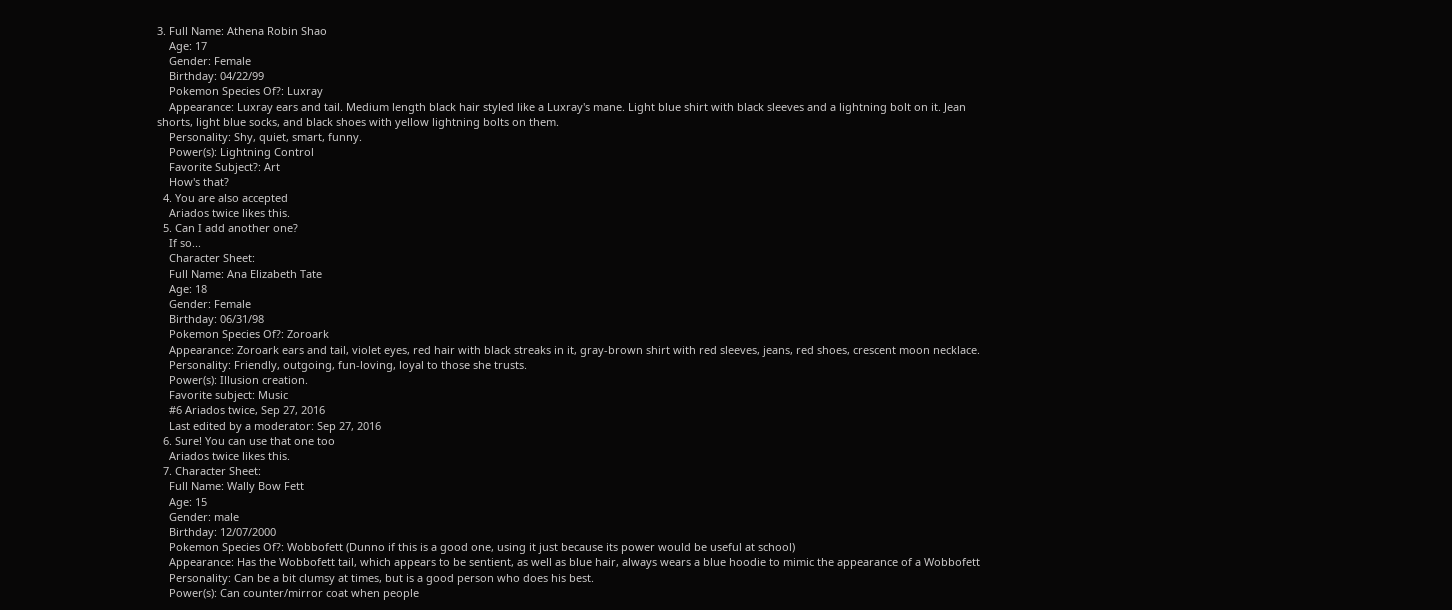3. Full Name: Athena Robin Shao
    Age: 17
    Gender: Female
    Birthday: 04/22/99
    Pokemon Species Of?: Luxray
    Appearance: Luxray ears and tail. Medium length black hair styled like a Luxray's mane. Light blue shirt with black sleeves and a lightning bolt on it. Jean shorts, light blue socks, and black shoes with yellow lightning bolts on them.
    Personality: Shy, quiet, smart, funny.
    Power(s): Lightning Control
    Favorite Subject?: Art
    How's that?
  4. You are also accepted
    Ariados twice likes this.
  5. Can I add another one?
    If so...
    Character Sheet:
    Full Name: Ana Elizabeth Tate
    Age: 18
    Gender: Female
    Birthday: 06/31/98
    Pokemon Species Of?: Zoroark
    Appearance: Zoroark ears and tail, violet eyes, red hair with black streaks in it, gray-brown shirt with red sleeves, jeans, red shoes, crescent moon necklace.
    Personality: Friendly, outgoing, fun-loving, loyal to those she trusts.
    Power(s): Illusion creation.
    Favorite subject: Music
    #6 Ariados twice, Sep 27, 2016
    Last edited by a moderator: Sep 27, 2016
  6. Sure! You can use that one too
    Ariados twice likes this.
  7. Character Sheet:
    Full Name: Wally Bow Fett
    Age: 15
    Gender: male
    Birthday: 12/07/2000
    Pokemon Species Of?: Wobbofett (Dunno if this is a good one, using it just because its power would be useful at school)
    Appearance: Has the Wobbofett tail, which appears to be sentient, as well as blue hair, always wears a blue hoodie to mimic the appearance of a Wobbofett
    Personality: Can be a bit clumsy at times, but is a good person who does his best.
    Power(s): Can counter/mirror coat when people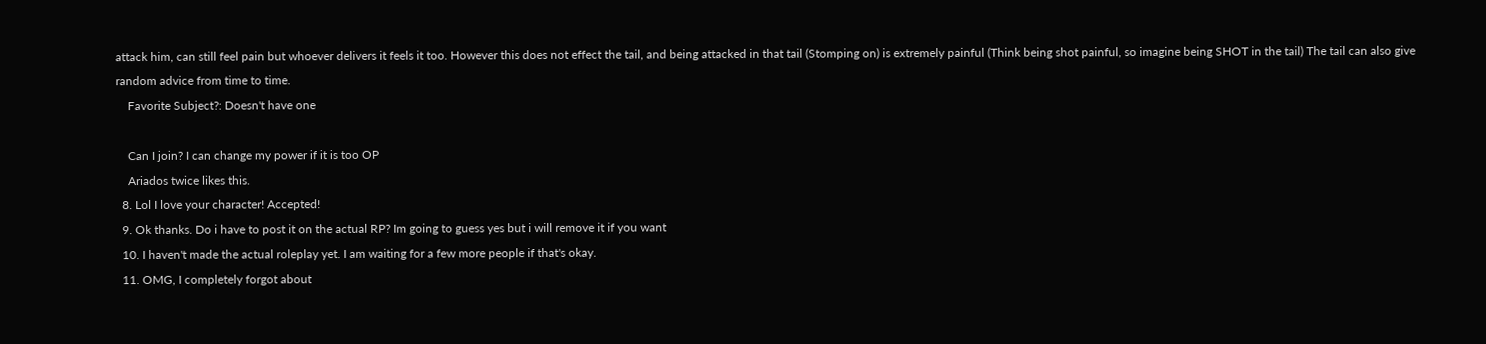attack him, can still feel pain but whoever delivers it feels it too. However this does not effect the tail, and being attacked in that tail (Stomping on) is extremely painful (Think being shot painful, so imagine being SHOT in the tail) The tail can also give random advice from time to time.
    Favorite Subject?: Doesn't have one

    Can I join? I can change my power if it is too OP
    Ariados twice likes this.
  8. Lol I love your character! Accepted!
  9. Ok thanks. Do i have to post it on the actual RP? Im going to guess yes but i will remove it if you want
  10. I haven't made the actual roleplay yet. I am waiting for a few more people if that's okay.
  11. OMG, I completely forgot about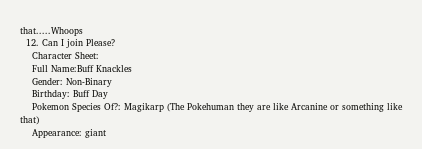that.....Whoops
  12. Can I join Please?
    Character Sheet:
    Full Name:Buff Knackles
    Gender: Non-Binary
    Birthday: Buff Day
    Pokemon Species Of?: Magikarp (The Pokehuman they are like Arcanine or something like that)
    Appearance: giant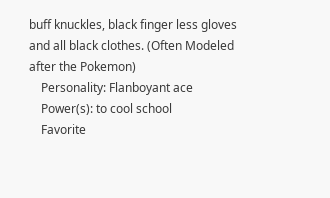buff knuckles, black finger less gloves and all black clothes. (Often Modeled after the Pokemon)
    Personality: Flanboyant ace
    Power(s): to cool school
    Favorite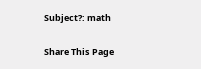Subject?: math

Share This Page